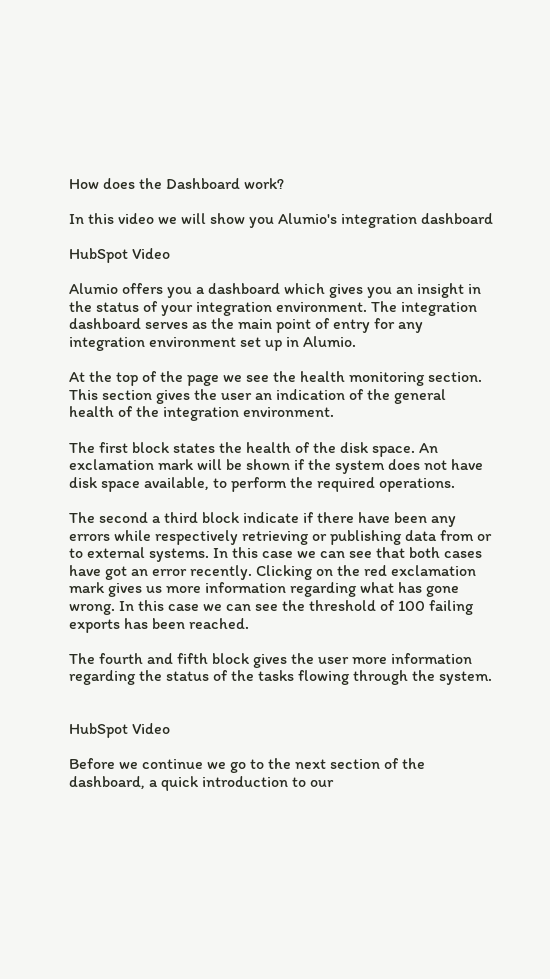How does the Dashboard work?

In this video we will show you Alumio's integration dashboard

HubSpot Video

Alumio offers you a dashboard which gives you an insight in the status of your integration environment. The integration dashboard serves as the main point of entry for any integration environment set up in Alumio.

At the top of the page we see the health monitoring section. This section gives the user an indication of the general health of the integration environment.

The first block states the health of the disk space. An exclamation mark will be shown if the system does not have disk space available, to perform the required operations.

The second a third block indicate if there have been any errors while respectively retrieving or publishing data from or to external systems. In this case we can see that both cases have got an error recently. Clicking on the red exclamation mark gives us more information regarding what has gone wrong. In this case we can see the threshold of 100 failing exports has been reached.

The fourth and fifth block gives the user more information regarding the status of the tasks flowing through the system.


HubSpot Video

Before we continue we go to the next section of the dashboard, a quick introduction to our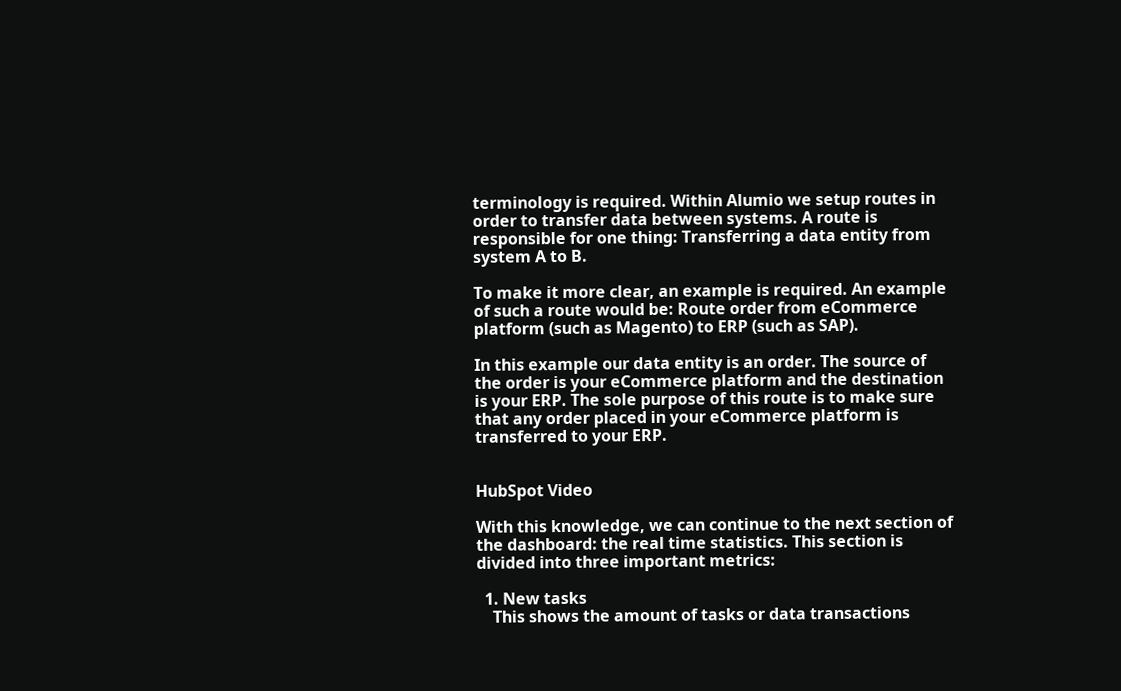terminology is required. Within Alumio we setup routes in order to transfer data between systems. A route is responsible for one thing: Transferring a data entity from system A to B.

To make it more clear, an example is required. An example of such a route would be: Route order from eCommerce platform (such as Magento) to ERP (such as SAP).

In this example our data entity is an order. The source of the order is your eCommerce platform and the destination is your ERP. The sole purpose of this route is to make sure that any order placed in your eCommerce platform is transferred to your ERP.


HubSpot Video

With this knowledge, we can continue to the next section of the dashboard: the real time statistics. This section is divided into three important metrics:

  1. New tasks
    This shows the amount of tasks or data transactions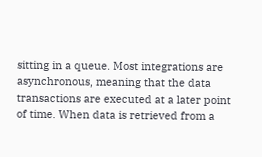sitting in a queue. Most integrations are asynchronous, meaning that the data transactions are executed at a later point of time. When data is retrieved from a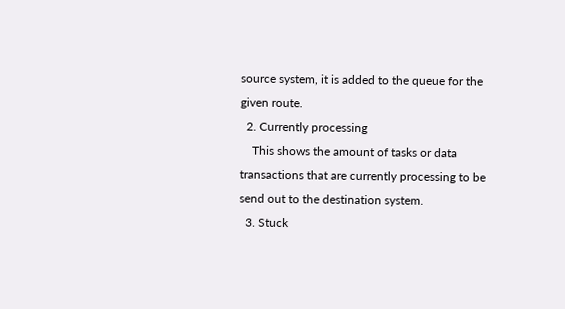source system, it is added to the queue for the given route.
  2. Currently processing
    This shows the amount of tasks or data transactions that are currently processing to be send out to the destination system.
  3. Stuck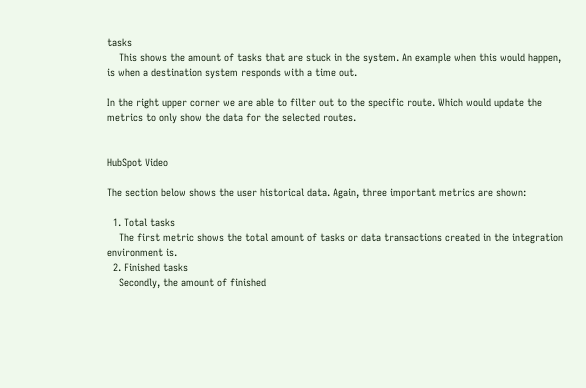tasks
    This shows the amount of tasks that are stuck in the system. An example when this would happen, is when a destination system responds with a time out.

In the right upper corner we are able to filter out to the specific route. Which would update the metrics to only show the data for the selected routes.


HubSpot Video

The section below shows the user historical data. Again, three important metrics are shown:

  1. Total tasks
    The first metric shows the total amount of tasks or data transactions created in the integration environment is.
  2. Finished tasks
    Secondly, the amount of finished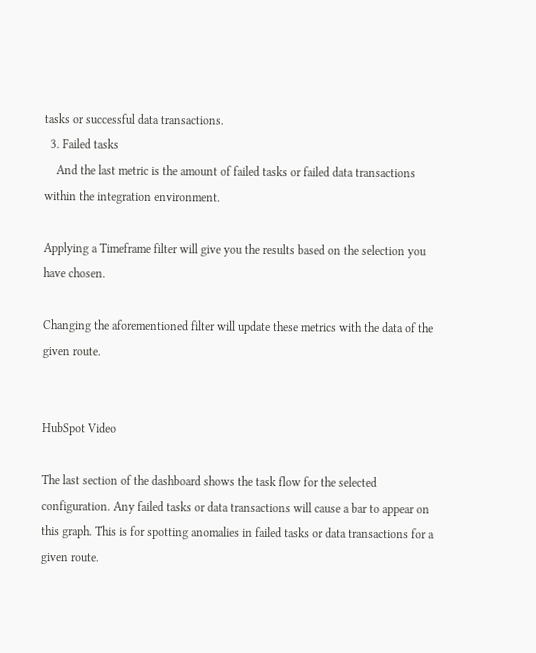tasks or successful data transactions.
  3. Failed tasks
    And the last metric is the amount of failed tasks or failed data transactions within the integration environment.

Applying a Timeframe filter will give you the results based on the selection you have chosen.

Changing the aforementioned filter will update these metrics with the data of the given route.


HubSpot Video

The last section of the dashboard shows the task flow for the selected configuration. Any failed tasks or data transactions will cause a bar to appear on this graph. This is for spotting anomalies in failed tasks or data transactions for a given route.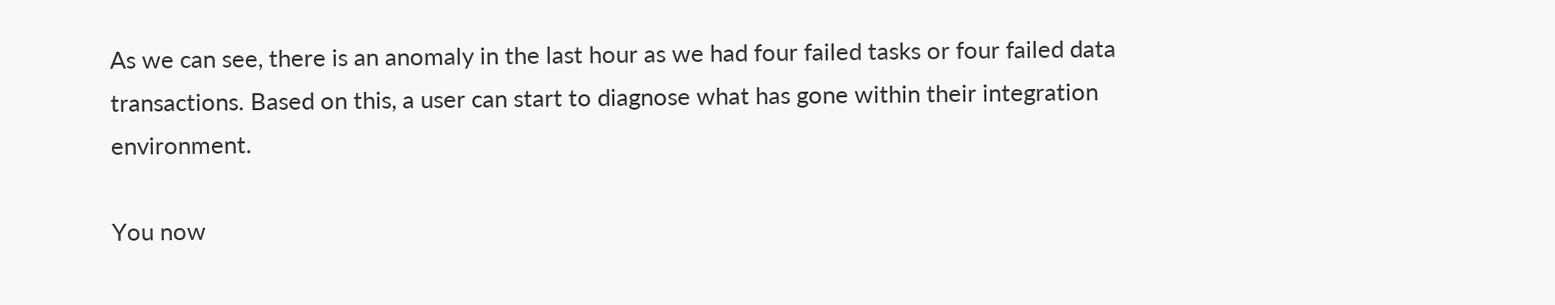As we can see, there is an anomaly in the last hour as we had four failed tasks or four failed data transactions. Based on this, a user can start to diagnose what has gone within their integration environment.

You now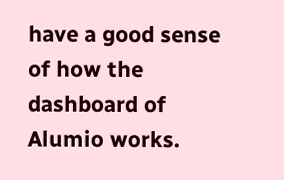have a good sense of how the dashboard of Alumio works.